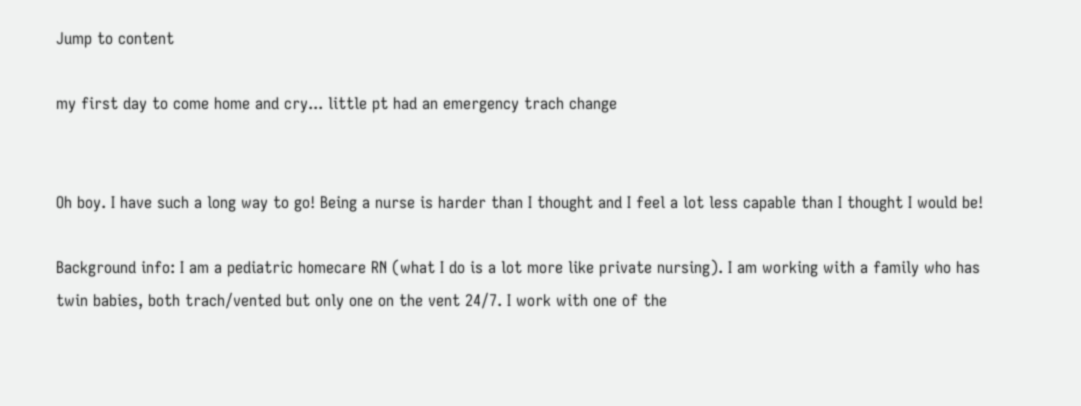Jump to content

my first day to come home and cry... little pt had an emergency trach change


Oh boy. I have such a long way to go! Being a nurse is harder than I thought and I feel a lot less capable than I thought I would be!

Background info: I am a pediatric homecare RN (what I do is a lot more like private nursing). I am working with a family who has twin babies, both trach/vented but only one on the vent 24/7. I work with one of the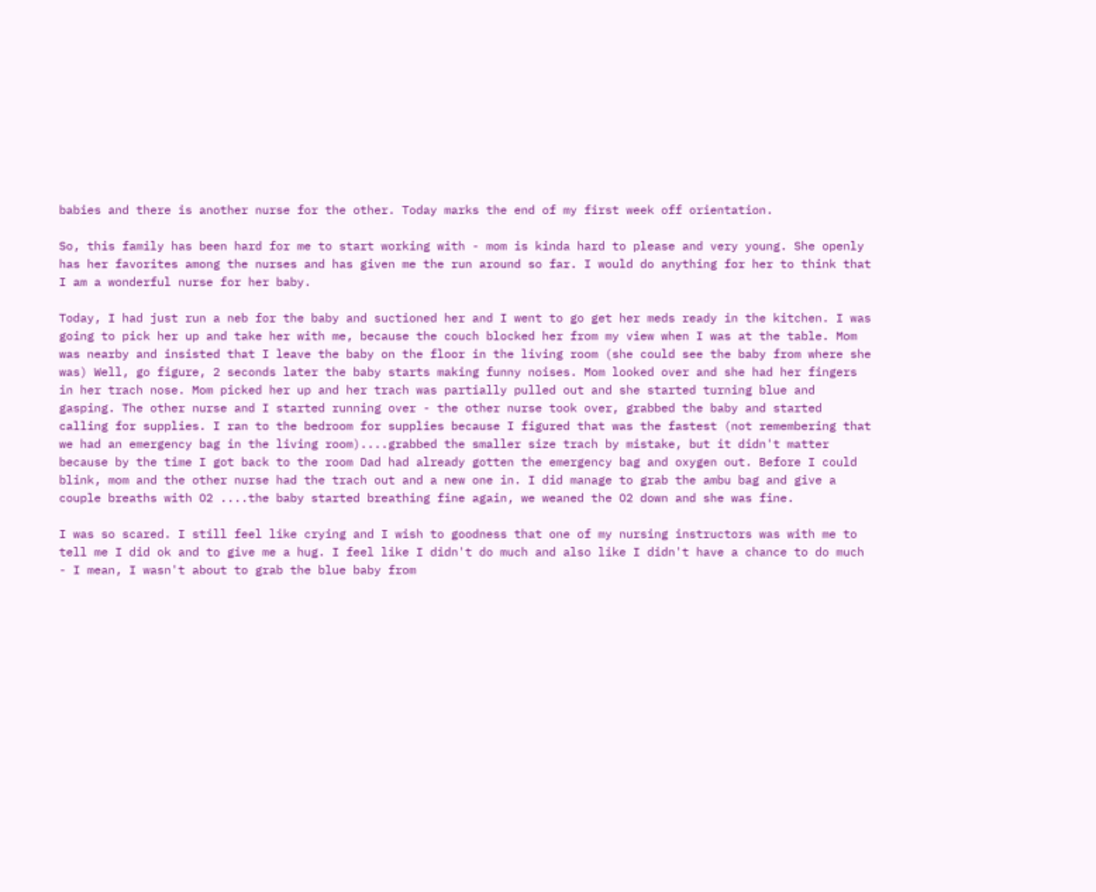babies and there is another nurse for the other. Today marks the end of my first week off orientation.

So, this family has been hard for me to start working with - mom is kinda hard to please and very young. She openly has her favorites among the nurses and has given me the run around so far. I would do anything for her to think that I am a wonderful nurse for her baby.

Today, I had just run a neb for the baby and suctioned her and I went to go get her meds ready in the kitchen. I was going to pick her up and take her with me, because the couch blocked her from my view when I was at the table. Mom was nearby and insisted that I leave the baby on the floor in the living room (she could see the baby from where she was) Well, go figure, 2 seconds later the baby starts making funny noises. Mom looked over and she had her fingers in her trach nose. Mom picked her up and her trach was partially pulled out and she started turning blue and gasping. The other nurse and I started running over - the other nurse took over, grabbed the baby and started calling for supplies. I ran to the bedroom for supplies because I figured that was the fastest (not remembering that we had an emergency bag in the living room)....grabbed the smaller size trach by mistake, but it didn't matter because by the time I got back to the room Dad had already gotten the emergency bag and oxygen out. Before I could blink, mom and the other nurse had the trach out and a new one in. I did manage to grab the ambu bag and give a couple breaths with O2 ....the baby started breathing fine again, we weaned the O2 down and she was fine.

I was so scared. I still feel like crying and I wish to goodness that one of my nursing instructors was with me to tell me I did ok and to give me a hug. I feel like I didn't do much and also like I didn't have a chance to do much - I mean, I wasn't about to grab the blue baby from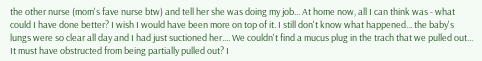the other nurse (mom's fave nurse btw) and tell her she was doing my job... At home now, all I can think was - what could I have done better? I wish I would have been more on top of it. I still don't know what happened... the baby's lungs were so clear all day and I had just suctioned her.... We couldn't find a mucus plug in the trach that we pulled out... It must have obstructed from being partially pulled out? I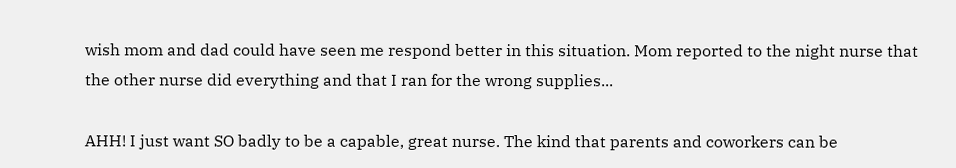wish mom and dad could have seen me respond better in this situation. Mom reported to the night nurse that the other nurse did everything and that I ran for the wrong supplies...

AHH! I just want SO badly to be a capable, great nurse. The kind that parents and coworkers can be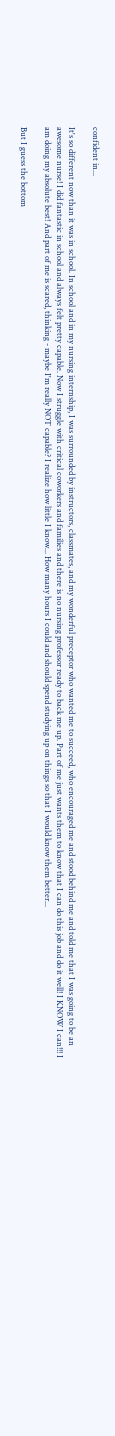confident in...

It's so different now than it was in school. In school and in my nursing internship, I was surrounded by instructors, classmates, and my wonderful preceptor who wanted me to succeed, who encouraged me and stood behind me and told me that I was going to be an awesome nurse! I did fantastic in school and always felt pretty capable. Now I struggle with critical coworkers and families and there is no nursing professor ready to back me up. Part of me just wants them to know that I can do this job and do it well! I KNOW I can!!! I am doing my absolute best! And part of me is scared, thinking - maybe I'm really NOT capable? I realize how little I know... How many hours I could and should spend studying up on things so that I would know them better...

But I guess the bottom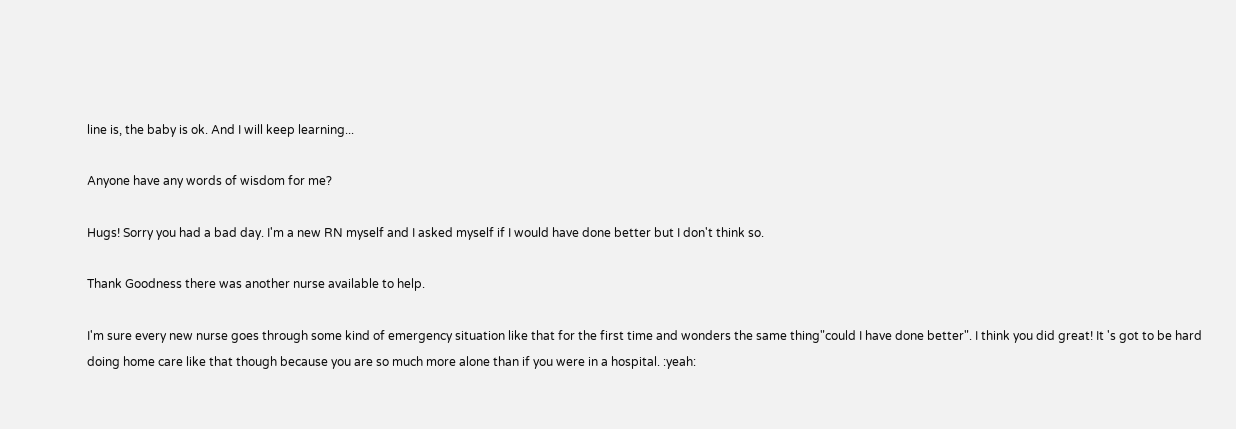line is, the baby is ok. And I will keep learning...

Anyone have any words of wisdom for me?

Hugs! Sorry you had a bad day. I'm a new RN myself and I asked myself if I would have done better but I don't think so.

Thank Goodness there was another nurse available to help.

I'm sure every new nurse goes through some kind of emergency situation like that for the first time and wonders the same thing"could I have done better". I think you did great! It 's got to be hard doing home care like that though because you are so much more alone than if you were in a hospital. :yeah: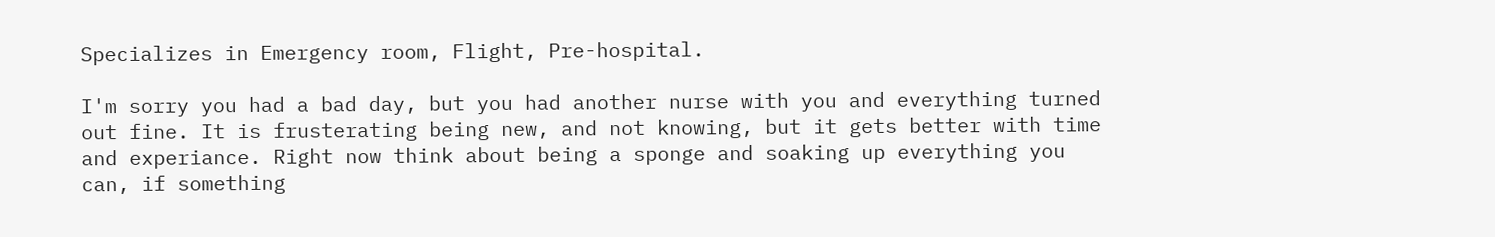Specializes in Emergency room, Flight, Pre-hospital.

I'm sorry you had a bad day, but you had another nurse with you and everything turned out fine. It is frusterating being new, and not knowing, but it gets better with time and experiance. Right now think about being a sponge and soaking up everything you can, if something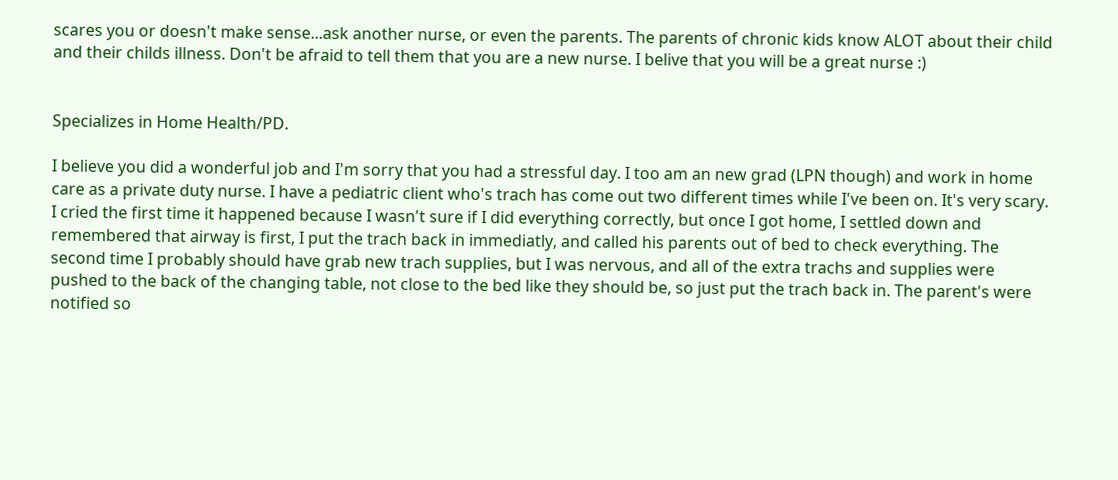scares you or doesn't make sense...ask another nurse, or even the parents. The parents of chronic kids know ALOT about their child and their childs illness. Don't be afraid to tell them that you are a new nurse. I belive that you will be a great nurse :)


Specializes in Home Health/PD.

I believe you did a wonderful job and I'm sorry that you had a stressful day. I too am an new grad (LPN though) and work in home care as a private duty nurse. I have a pediatric client who's trach has come out two different times while I've been on. It's very scary. I cried the first time it happened because I wasn't sure if I did everything correctly, but once I got home, I settled down and remembered that airway is first, I put the trach back in immediatly, and called his parents out of bed to check everything. The second time I probably should have grab new trach supplies, but I was nervous, and all of the extra trachs and supplies were pushed to the back of the changing table, not close to the bed like they should be, so just put the trach back in. The parent's were notified so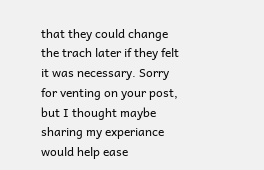that they could change the trach later if they felt it was necessary. Sorry for venting on your post, but I thought maybe sharing my experiance would help ease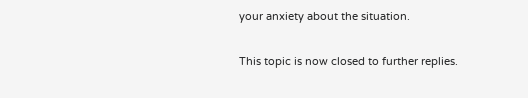your anxiety about the situation.

This topic is now closed to further replies.